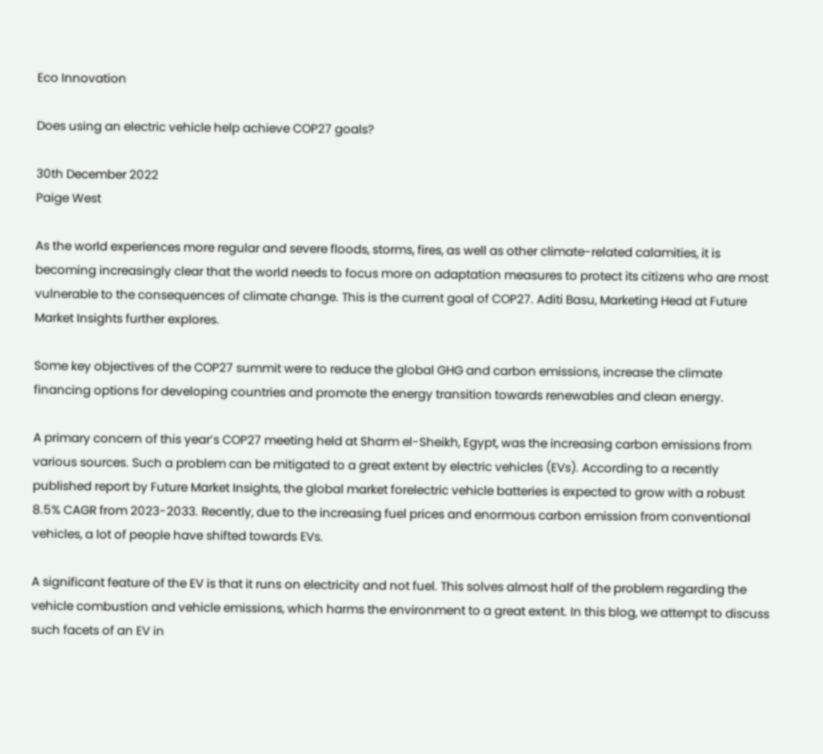Eco Innovation

Does using an electric vehicle help achieve COP27 goals?

30th December 2022
Paige West

As the world experiences more regular and severe floods, storms, fires, as well as other climate-related calamities, it is becoming increasingly clear that the world needs to focus more on adaptation measures to protect its citizens who are most vulnerable to the consequences of climate change. This is the current goal of COP27. Aditi Basu, Marketing Head at Future Market Insights further explores.

Some key objectives of the COP27 summit were to reduce the global GHG and carbon emissions, increase the climate financing options for developing countries and promote the energy transition towards renewables and clean energy.

A primary concern of this year’s COP27 meeting held at Sharm el-Sheikh, Egypt, was the increasing carbon emissions from various sources. Such a problem can be mitigated to a great extent by electric vehicles (EVs). According to a recently published report by Future Market Insights, the global market forelectric vehicle batteries is expected to grow with a robust 8.5% CAGR from 2023-2033. Recently, due to the increasing fuel prices and enormous carbon emission from conventional vehicles, a lot of people have shifted towards EVs.

A significant feature of the EV is that it runs on electricity and not fuel. This solves almost half of the problem regarding the vehicle combustion and vehicle emissions, which harms the environment to a great extent. In this blog, we attempt to discuss such facets of an EV in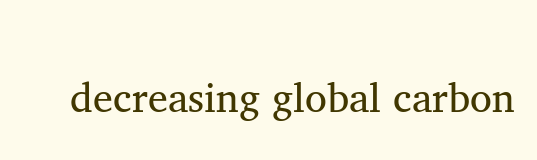decreasing global carbon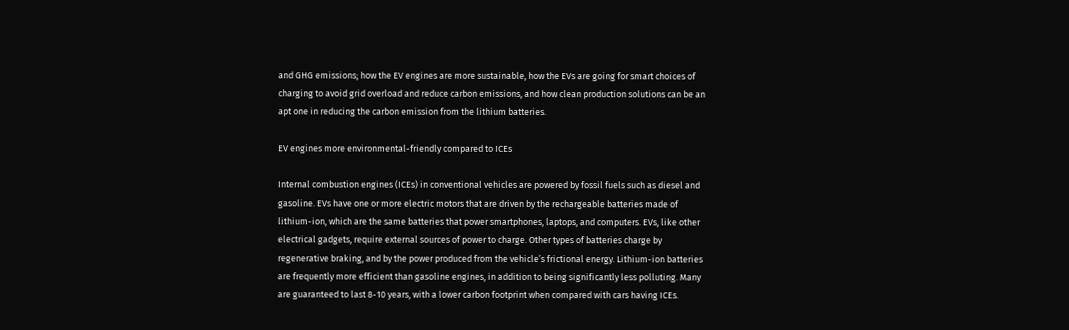and GHG emissions; how the EV engines are more sustainable, how the EVs are going for smart choices of charging to avoid grid overload and reduce carbon emissions, and how clean production solutions can be an apt one in reducing the carbon emission from the lithium batteries.

EV engines more environmental-friendly compared to ICEs

Internal combustion engines (ICEs) in conventional vehicles are powered by fossil fuels such as diesel and gasoline. EVs have one or more electric motors that are driven by the rechargeable batteries made of lithium-ion, which are the same batteries that power smartphones, laptops, and computers. EVs, like other electrical gadgets, require external sources of power to charge. Other types of batteries charge by regenerative braking, and by the power produced from the vehicle’s frictional energy. Lithium-ion batteries are frequently more efficient than gasoline engines, in addition to being significantly less polluting. Many are guaranteed to last 8-10 years, with a lower carbon footprint when compared with cars having ICEs.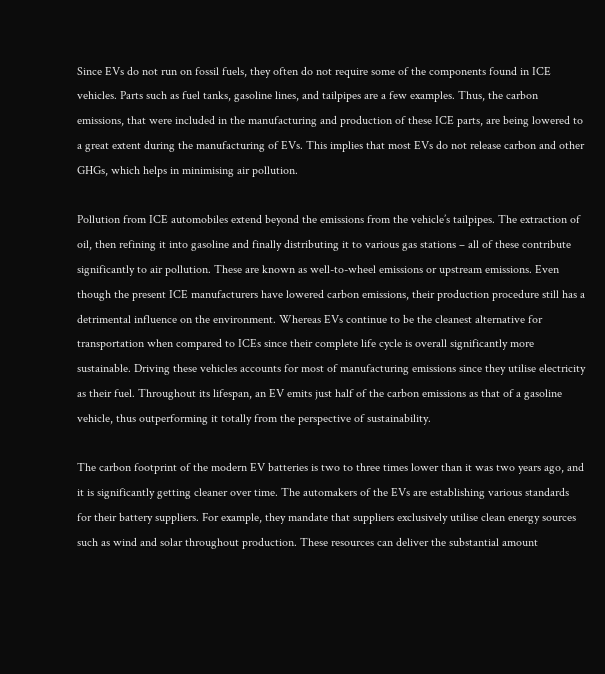Since EVs do not run on fossil fuels, they often do not require some of the components found in ICE vehicles. Parts such as fuel tanks, gasoline lines, and tailpipes are a few examples. Thus, the carbon emissions, that were included in the manufacturing and production of these ICE parts, are being lowered to a great extent during the manufacturing of EVs. This implies that most EVs do not release carbon and other GHGs, which helps in minimising air pollution.

Pollution from ICE automobiles extend beyond the emissions from the vehicle’s tailpipes. The extraction of oil, then refining it into gasoline and finally distributing it to various gas stations – all of these contribute significantly to air pollution. These are known as well-to-wheel emissions or upstream emissions. Even though the present ICE manufacturers have lowered carbon emissions, their production procedure still has a detrimental influence on the environment. Whereas EVs continue to be the cleanest alternative for transportation when compared to ICEs since their complete life cycle is overall significantly more sustainable. Driving these vehicles accounts for most of manufacturing emissions since they utilise electricity as their fuel. Throughout its lifespan, an EV emits just half of the carbon emissions as that of a gasoline vehicle, thus outperforming it totally from the perspective of sustainability.

The carbon footprint of the modern EV batteries is two to three times lower than it was two years ago, and it is significantly getting cleaner over time. The automakers of the EVs are establishing various standards for their battery suppliers. For example, they mandate that suppliers exclusively utilise clean energy sources such as wind and solar throughout production. These resources can deliver the substantial amount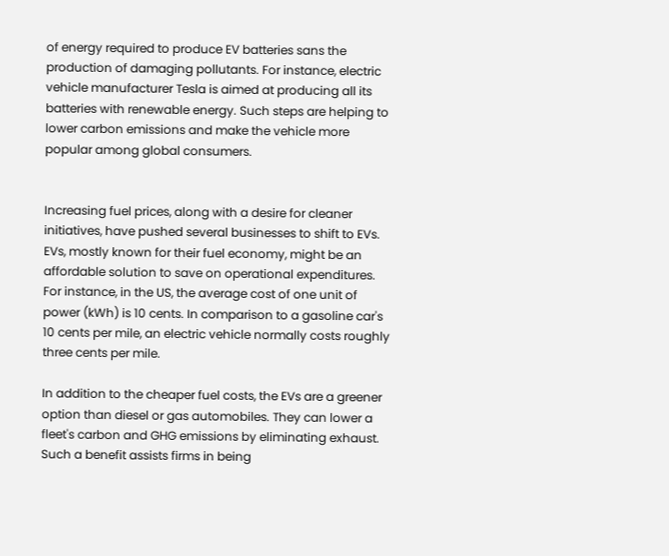of energy required to produce EV batteries sans the production of damaging pollutants. For instance, electric vehicle manufacturer Tesla is aimed at producing all its batteries with renewable energy. Such steps are helping to lower carbon emissions and make the vehicle more popular among global consumers.


Increasing fuel prices, along with a desire for cleaner initiatives, have pushed several businesses to shift to EVs. EVs, mostly known for their fuel economy, might be an affordable solution to save on operational expenditures. For instance, in the US, the average cost of one unit of power (kWh) is 10 cents. In comparison to a gasoline car's 10 cents per mile, an electric vehicle normally costs roughly three cents per mile.

In addition to the cheaper fuel costs, the EVs are a greener option than diesel or gas automobiles. They can lower a fleet's carbon and GHG emissions by eliminating exhaust. Such a benefit assists firms in being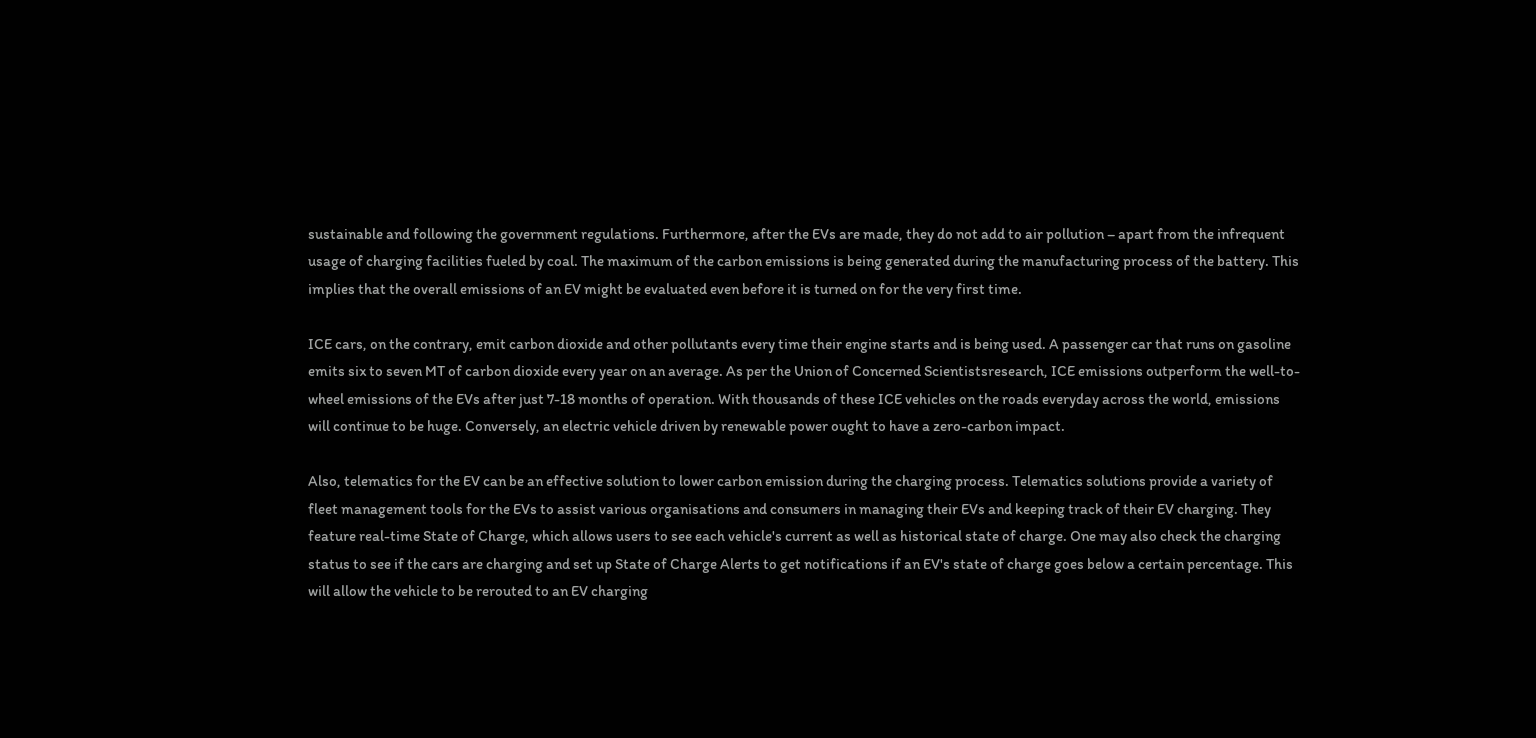sustainable and following the government regulations. Furthermore, after the EVs are made, they do not add to air pollution – apart from the infrequent usage of charging facilities fueled by coal. The maximum of the carbon emissions is being generated during the manufacturing process of the battery. This implies that the overall emissions of an EV might be evaluated even before it is turned on for the very first time.

ICE cars, on the contrary, emit carbon dioxide and other pollutants every time their engine starts and is being used. A passenger car that runs on gasoline emits six to seven MT of carbon dioxide every year on an average. As per the Union of Concerned Scientistsresearch, ICE emissions outperform the well-to-wheel emissions of the EVs after just 7-18 months of operation. With thousands of these ICE vehicles on the roads everyday across the world, emissions will continue to be huge. Conversely, an electric vehicle driven by renewable power ought to have a zero-carbon impact.

Also, telematics for the EV can be an effective solution to lower carbon emission during the charging process. Telematics solutions provide a variety of fleet management tools for the EVs to assist various organisations and consumers in managing their EVs and keeping track of their EV charging. They feature real-time State of Charge, which allows users to see each vehicle's current as well as historical state of charge. One may also check the charging status to see if the cars are charging and set up State of Charge Alerts to get notifications if an EV's state of charge goes below a certain percentage. This will allow the vehicle to be rerouted to an EV charging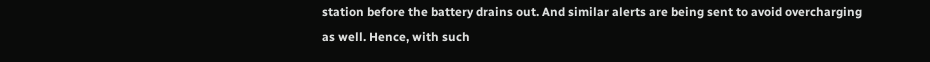station before the battery drains out. And similar alerts are being sent to avoid overcharging as well. Hence, with such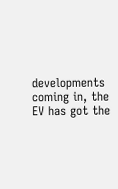developments coming in, the EV has got the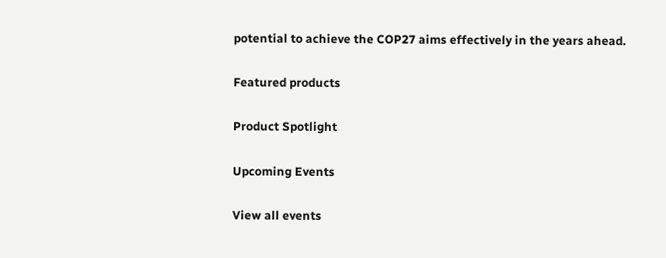potential to achieve the COP27 aims effectively in the years ahead.

Featured products

Product Spotlight

Upcoming Events

View all events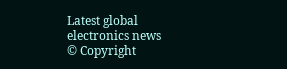Latest global electronics news
© Copyright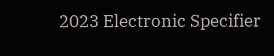2023 Electronic Specifier